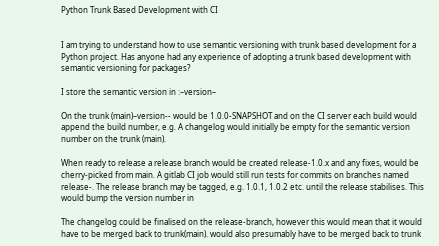Python Trunk Based Development with CI


I am trying to understand how to use semantic versioning with trunk based development for a Python project. Has anyone had any experience of adopting a trunk based development with semantic versioning for packages?

I store the semantic version in :–version–

On the trunk (main)–version-- would be 1.0.0-SNAPSHOT and on the CI server each build would append the build number, e.g. A changelog would initially be empty for the semantic version number on the trunk (main).

When ready to release a release branch would be created release-1.0.x and any fixes, would be cherry-picked from main. A gitlab CI job would still run tests for commits on branches named release-. The release branch may be tagged, e.g. 1.0.1, 1.0.2 etc. until the release stabilises. This would bump the version number in

The changelog could be finalised on the release-branch, however this would mean that it would have to be merged back to trunk(main). would also presumably have to be merged back to trunk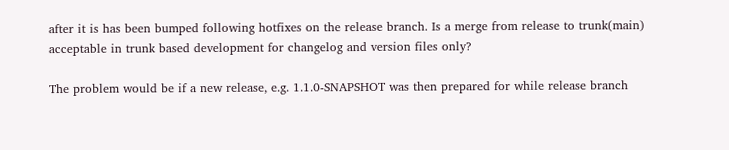after it is has been bumped following hotfixes on the release branch. Is a merge from release to trunk(main) acceptable in trunk based development for changelog and version files only?

The problem would be if a new release, e.g. 1.1.0-SNAPSHOT was then prepared for while release branch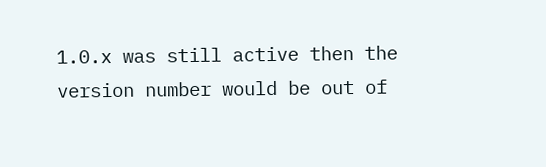1.0.x was still active then the version number would be out of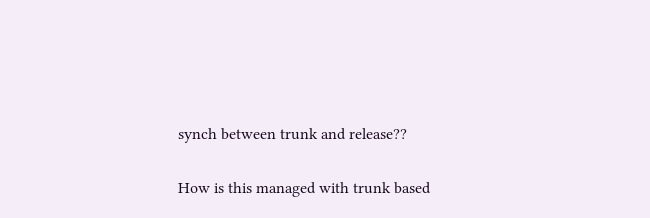synch between trunk and release??

How is this managed with trunk based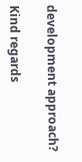development approach?

Kind regards